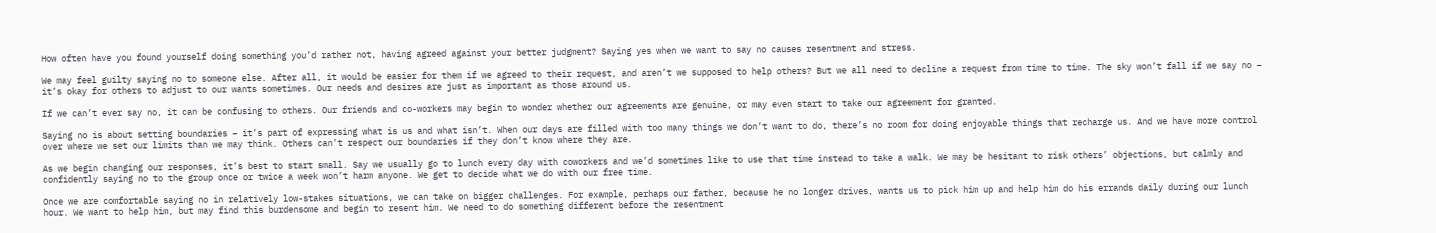How often have you found yourself doing something you’d rather not, having agreed against your better judgment? Saying yes when we want to say no causes resentment and stress.

We may feel guilty saying no to someone else. After all, it would be easier for them if we agreed to their request, and aren’t we supposed to help others? But we all need to decline a request from time to time. The sky won’t fall if we say no – it’s okay for others to adjust to our wants sometimes. Our needs and desires are just as important as those around us.

If we can’t ever say no, it can be confusing to others. Our friends and co-workers may begin to wonder whether our agreements are genuine, or may even start to take our agreement for granted.

Saying no is about setting boundaries – it’s part of expressing what is us and what isn’t. When our days are filled with too many things we don’t want to do, there’s no room for doing enjoyable things that recharge us. And we have more control over where we set our limits than we may think. Others can’t respect our boundaries if they don’t know where they are.

As we begin changing our responses, it’s best to start small. Say we usually go to lunch every day with coworkers and we’d sometimes like to use that time instead to take a walk. We may be hesitant to risk others’ objections, but calmly and confidently saying no to the group once or twice a week won’t harm anyone. We get to decide what we do with our free time.

Once we are comfortable saying no in relatively low-stakes situations, we can take on bigger challenges. For example, perhaps our father, because he no longer drives, wants us to pick him up and help him do his errands daily during our lunch hour. We want to help him, but may find this burdensome and begin to resent him. We need to do something different before the resentment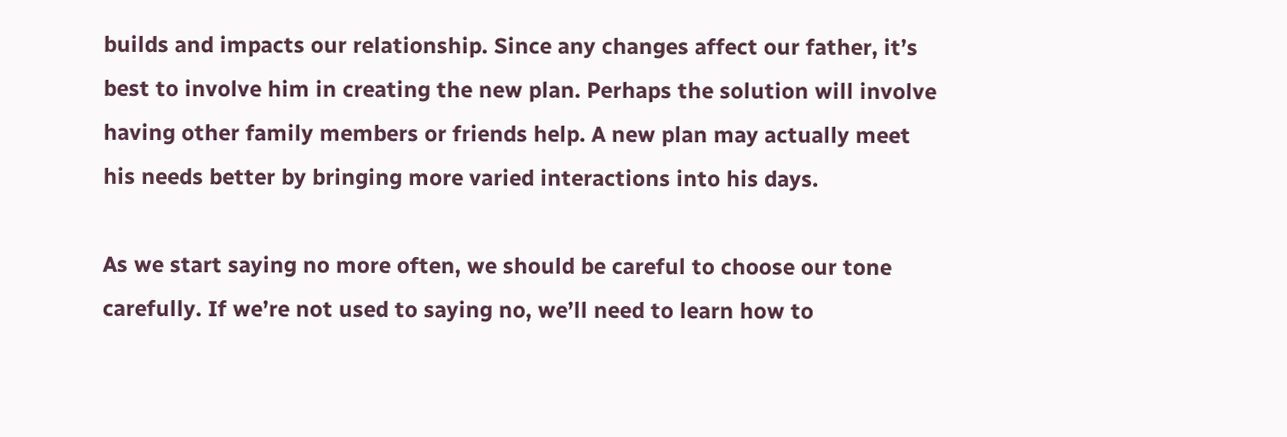builds and impacts our relationship. Since any changes affect our father, it’s best to involve him in creating the new plan. Perhaps the solution will involve having other family members or friends help. A new plan may actually meet his needs better by bringing more varied interactions into his days.

As we start saying no more often, we should be careful to choose our tone carefully. If we’re not used to saying no, we’ll need to learn how to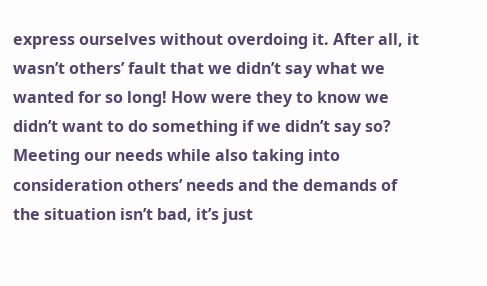express ourselves without overdoing it. After all, it wasn’t others’ fault that we didn’t say what we wanted for so long! How were they to know we didn’t want to do something if we didn’t say so? Meeting our needs while also taking into consideration others’ needs and the demands of the situation isn’t bad, it’s just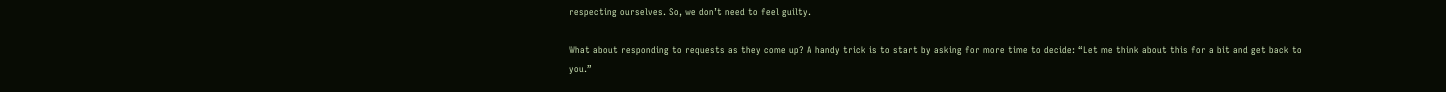respecting ourselves. So, we don’t need to feel guilty.

What about responding to requests as they come up? A handy trick is to start by asking for more time to decide: “Let me think about this for a bit and get back to you.”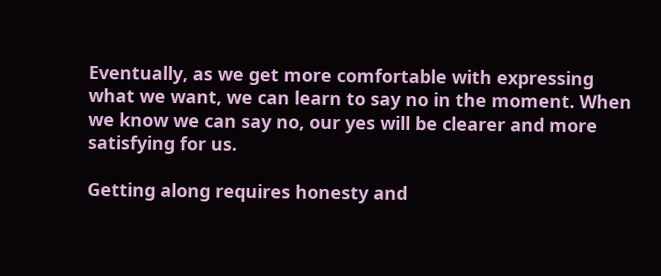Eventually, as we get more comfortable with expressing what we want, we can learn to say no in the moment. When we know we can say no, our yes will be clearer and more satisfying for us.

Getting along requires honesty and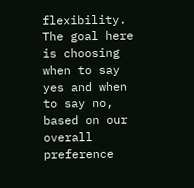flexibility. The goal here is choosing when to say yes and when to say no, based on our overall preference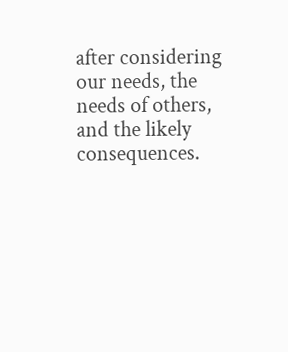after considering our needs, the needs of others, and the likely consequences.